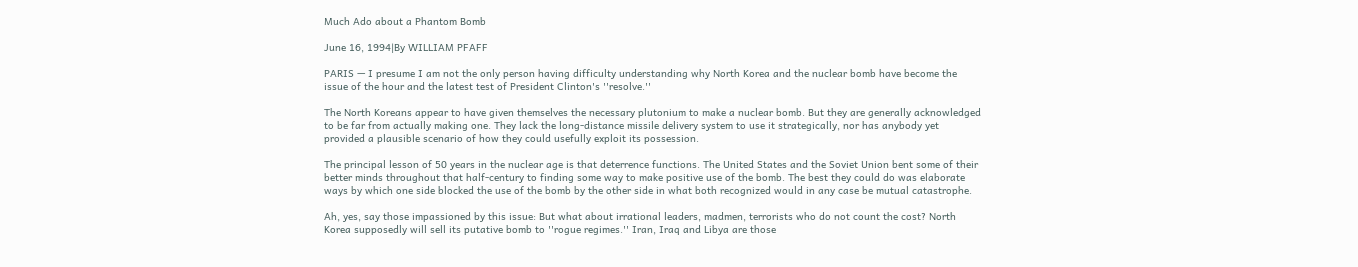Much Ado about a Phantom Bomb

June 16, 1994|By WILLIAM PFAFF

PARIS — I presume I am not the only person having difficulty understanding why North Korea and the nuclear bomb have become the issue of the hour and the latest test of President Clinton's ''resolve.''

The North Koreans appear to have given themselves the necessary plutonium to make a nuclear bomb. But they are generally acknowledged to be far from actually making one. They lack the long-distance missile delivery system to use it strategically, nor has anybody yet provided a plausible scenario of how they could usefully exploit its possession.

The principal lesson of 50 years in the nuclear age is that deterrence functions. The United States and the Soviet Union bent some of their better minds throughout that half-century to finding some way to make positive use of the bomb. The best they could do was elaborate ways by which one side blocked the use of the bomb by the other side in what both recognized would in any case be mutual catastrophe.

Ah, yes, say those impassioned by this issue: But what about irrational leaders, madmen, terrorists who do not count the cost? North Korea supposedly will sell its putative bomb to ''rogue regimes.'' Iran, Iraq and Libya are those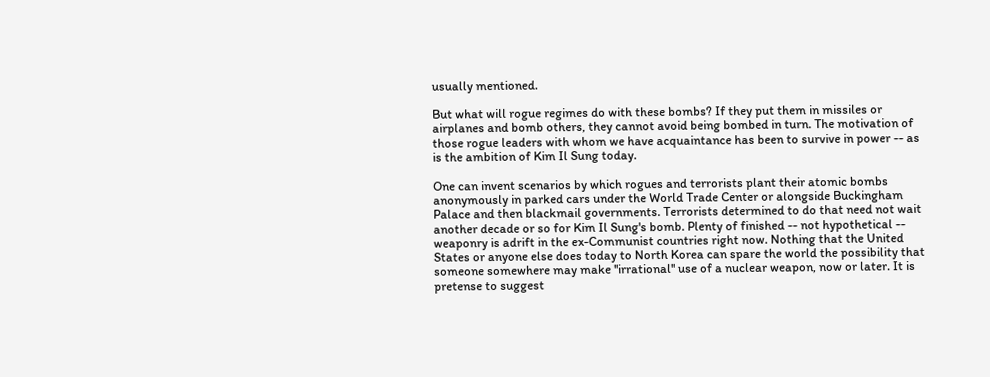usually mentioned.

But what will rogue regimes do with these bombs? If they put them in missiles or airplanes and bomb others, they cannot avoid being bombed in turn. The motivation of those rogue leaders with whom we have acquaintance has been to survive in power -- as is the ambition of Kim Il Sung today.

One can invent scenarios by which rogues and terrorists plant their atomic bombs anonymously in parked cars under the World Trade Center or alongside Buckingham Palace and then blackmail governments. Terrorists determined to do that need not wait another decade or so for Kim Il Sung's bomb. Plenty of finished -- not hypothetical -- weaponry is adrift in the ex-Communist countries right now. Nothing that the United States or anyone else does today to North Korea can spare the world the possibility that someone somewhere may make ''irrational'' use of a nuclear weapon, now or later. It is pretense to suggest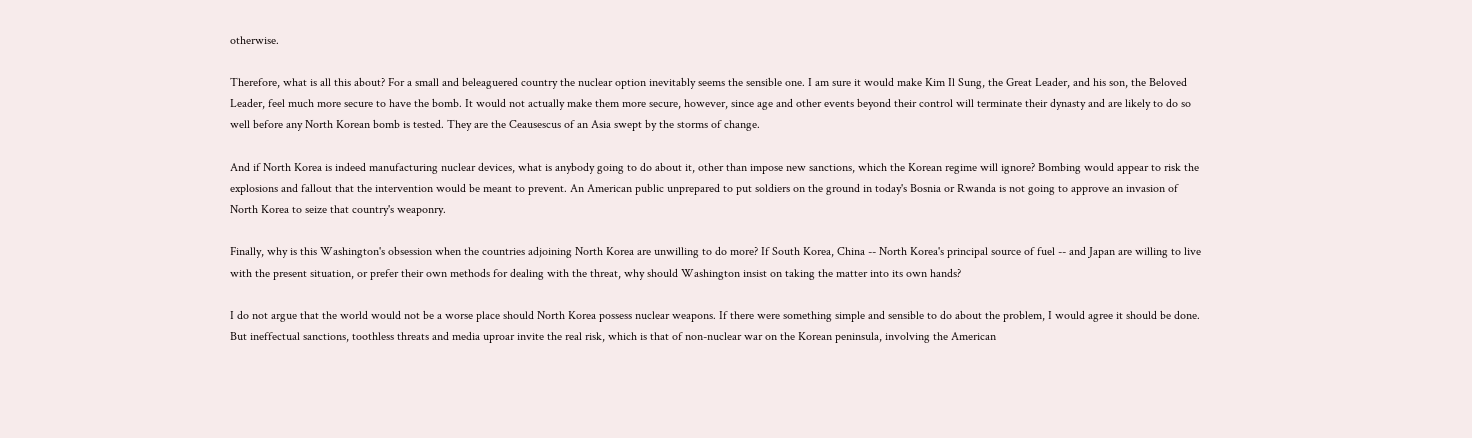otherwise.

Therefore, what is all this about? For a small and beleaguered country the nuclear option inevitably seems the sensible one. I am sure it would make Kim Il Sung, the Great Leader, and his son, the Beloved Leader, feel much more secure to have the bomb. It would not actually make them more secure, however, since age and other events beyond their control will terminate their dynasty and are likely to do so well before any North Korean bomb is tested. They are the Ceausescus of an Asia swept by the storms of change.

And if North Korea is indeed manufacturing nuclear devices, what is anybody going to do about it, other than impose new sanctions, which the Korean regime will ignore? Bombing would appear to risk the explosions and fallout that the intervention would be meant to prevent. An American public unprepared to put soldiers on the ground in today's Bosnia or Rwanda is not going to approve an invasion of North Korea to seize that country's weaponry.

Finally, why is this Washington's obsession when the countries adjoining North Korea are unwilling to do more? If South Korea, China -- North Korea's principal source of fuel -- and Japan are willing to live with the present situation, or prefer their own methods for dealing with the threat, why should Washington insist on taking the matter into its own hands?

I do not argue that the world would not be a worse place should North Korea possess nuclear weapons. If there were something simple and sensible to do about the problem, I would agree it should be done. But ineffectual sanctions, toothless threats and media uproar invite the real risk, which is that of non-nuclear war on the Korean peninsula, involving the American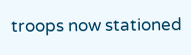troops now stationed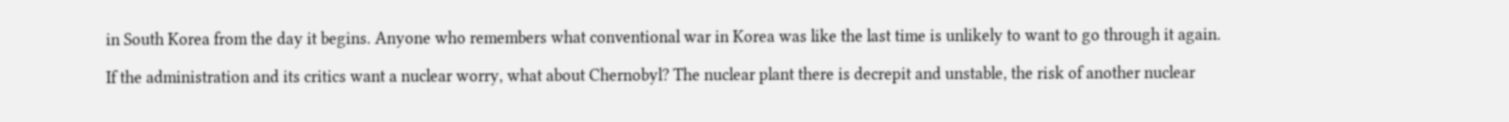in South Korea from the day it begins. Anyone who remembers what conventional war in Korea was like the last time is unlikely to want to go through it again.

If the administration and its critics want a nuclear worry, what about Chernobyl? The nuclear plant there is decrepit and unstable, the risk of another nuclear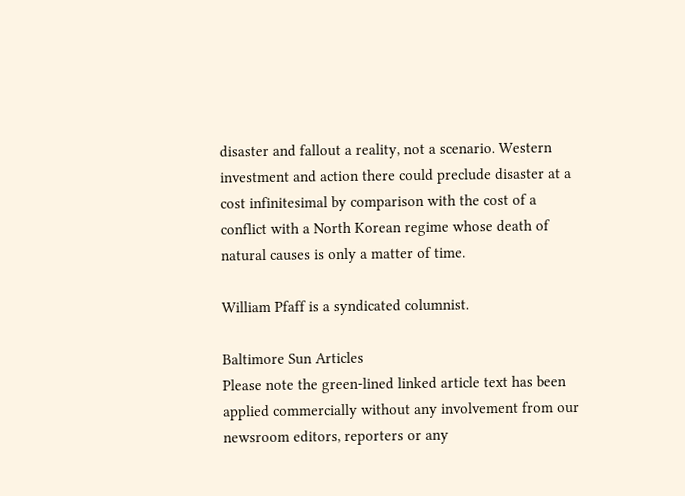disaster and fallout a reality, not a scenario. Western investment and action there could preclude disaster at a cost infinitesimal by comparison with the cost of a conflict with a North Korean regime whose death of natural causes is only a matter of time.

William Pfaff is a syndicated columnist.

Baltimore Sun Articles
Please note the green-lined linked article text has been applied commercially without any involvement from our newsroom editors, reporters or any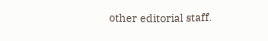other editorial staff.